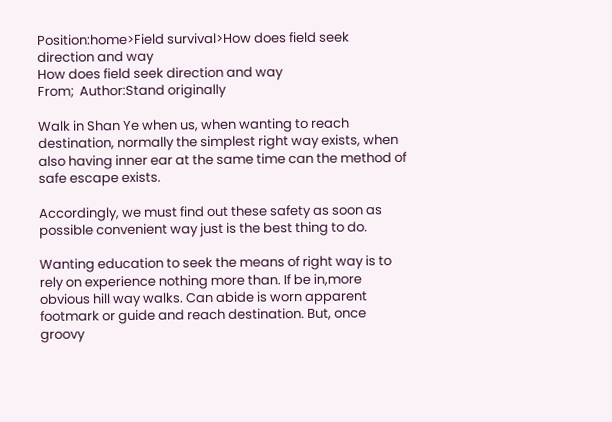Position:home>Field survival>How does field seek direction and way
How does field seek direction and way
From;  Author:Stand originally

Walk in Shan Ye when us, when wanting to reach destination, normally the simplest right way exists, when also having inner ear at the same time can the method of safe escape exists.

Accordingly, we must find out these safety as soon as possible convenient way just is the best thing to do.

Wanting education to seek the means of right way is to rely on experience nothing more than. If be in,more obvious hill way walks. Can abide is worn apparent footmark or guide and reach destination. But, once groovy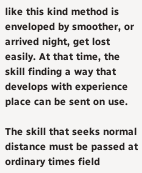like this kind method is enveloped by smoother, or arrived night, get lost easily. At that time, the skill finding a way that develops with experience place can be sent on use.

The skill that seeks normal distance must be passed at ordinary times field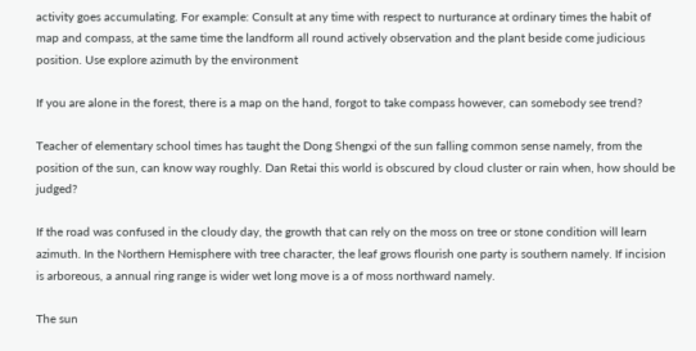activity goes accumulating. For example: Consult at any time with respect to nurturance at ordinary times the habit of map and compass, at the same time the landform all round actively observation and the plant beside come judicious position. Use explore azimuth by the environment

If you are alone in the forest, there is a map on the hand, forgot to take compass however, can somebody see trend?

Teacher of elementary school times has taught the Dong Shengxi of the sun falling common sense namely, from the position of the sun, can know way roughly. Dan Retai this world is obscured by cloud cluster or rain when, how should be judged?

If the road was confused in the cloudy day, the growth that can rely on the moss on tree or stone condition will learn azimuth. In the Northern Hemisphere with tree character, the leaf grows flourish one party is southern namely. If incision is arboreous, a annual ring range is wider wet long move is a of moss northward namely.

The sun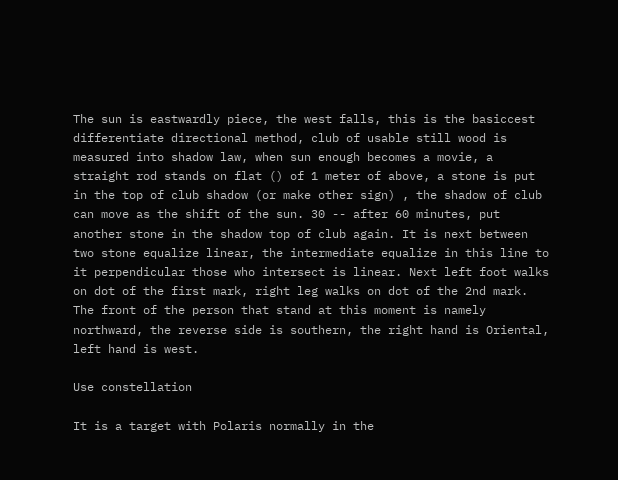The sun is eastwardly piece, the west falls, this is the basiccest differentiate directional method, club of usable still wood is measured into shadow law, when sun enough becomes a movie, a straight rod stands on flat () of 1 meter of above, a stone is put in the top of club shadow (or make other sign) , the shadow of club can move as the shift of the sun. 30 -- after 60 minutes, put another stone in the shadow top of club again. It is next between two stone equalize linear, the intermediate equalize in this line to it perpendicular those who intersect is linear. Next left foot walks on dot of the first mark, right leg walks on dot of the 2nd mark. The front of the person that stand at this moment is namely northward, the reverse side is southern, the right hand is Oriental, left hand is west.

Use constellation

It is a target with Polaris normally in the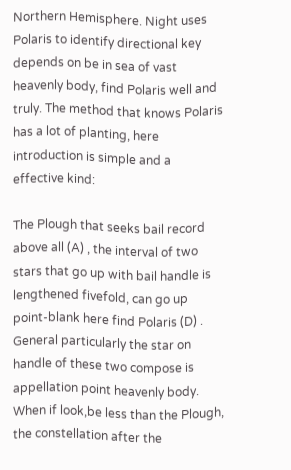Northern Hemisphere. Night uses Polaris to identify directional key depends on be in sea of vast heavenly body, find Polaris well and truly. The method that knows Polaris has a lot of planting, here introduction is simple and a effective kind:

The Plough that seeks bail record above all (A) , the interval of two stars that go up with bail handle is lengthened fivefold, can go up point-blank here find Polaris (D) . General particularly the star on handle of these two compose is appellation point heavenly body. When if look,be less than the Plough, the constellation after the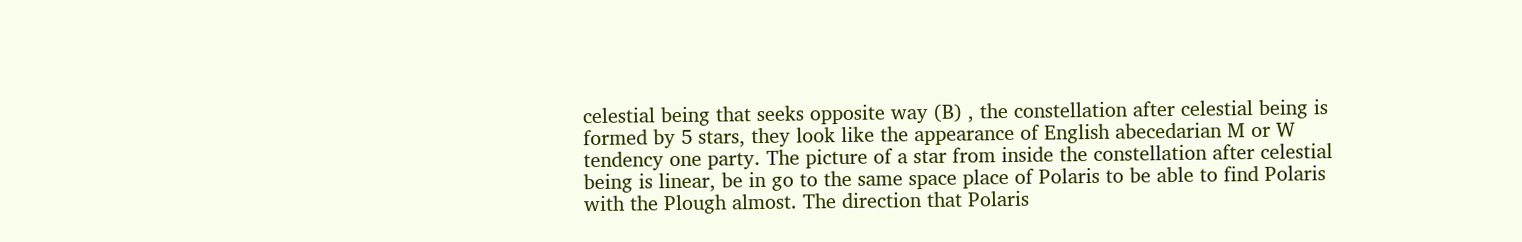celestial being that seeks opposite way (B) , the constellation after celestial being is formed by 5 stars, they look like the appearance of English abecedarian M or W tendency one party. The picture of a star from inside the constellation after celestial being is linear, be in go to the same space place of Polaris to be able to find Polaris with the Plough almost. The direction that Polaris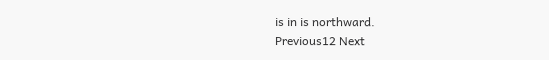is in is northward.
Previous12 Next